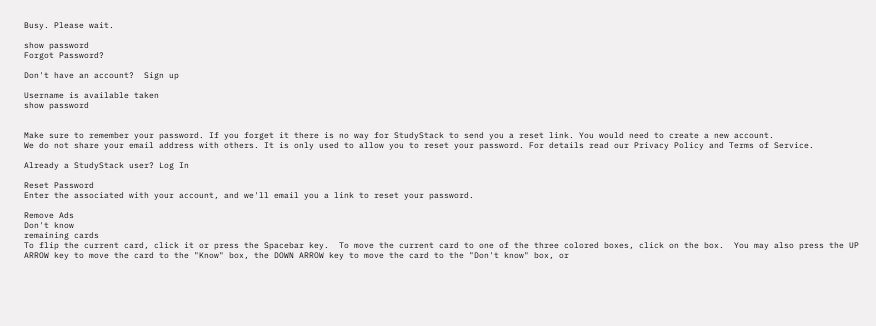Busy. Please wait.

show password
Forgot Password?

Don't have an account?  Sign up

Username is available taken
show password


Make sure to remember your password. If you forget it there is no way for StudyStack to send you a reset link. You would need to create a new account.
We do not share your email address with others. It is only used to allow you to reset your password. For details read our Privacy Policy and Terms of Service.

Already a StudyStack user? Log In

Reset Password
Enter the associated with your account, and we'll email you a link to reset your password.

Remove Ads
Don't know
remaining cards
To flip the current card, click it or press the Spacebar key.  To move the current card to one of the three colored boxes, click on the box.  You may also press the UP ARROW key to move the card to the "Know" box, the DOWN ARROW key to move the card to the "Don't know" box, or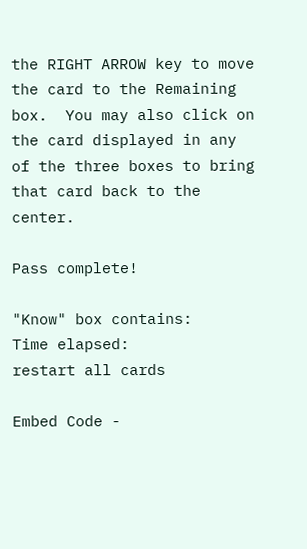the RIGHT ARROW key to move the card to the Remaining box.  You may also click on the card displayed in any of the three boxes to bring that card back to the center.

Pass complete!

"Know" box contains:
Time elapsed:
restart all cards

Embed Code -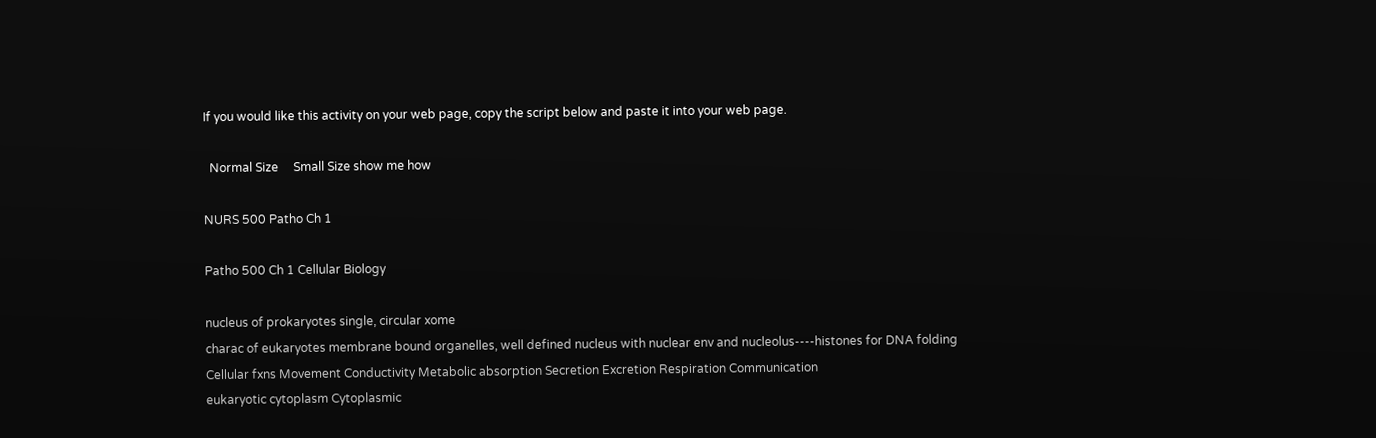If you would like this activity on your web page, copy the script below and paste it into your web page.

  Normal Size     Small Size show me how

NURS 500 Patho Ch 1

Patho 500 Ch 1 Cellular Biology

nucleus of prokaryotes single, circular xome
charac of eukaryotes membrane bound organelles, well defined nucleus with nuclear env and nucleolus----histones for DNA folding
Cellular fxns Movement Conductivity Metabolic absorption Secretion Excretion Respiration Communication
eukaryotic cytoplasm Cytoplasmic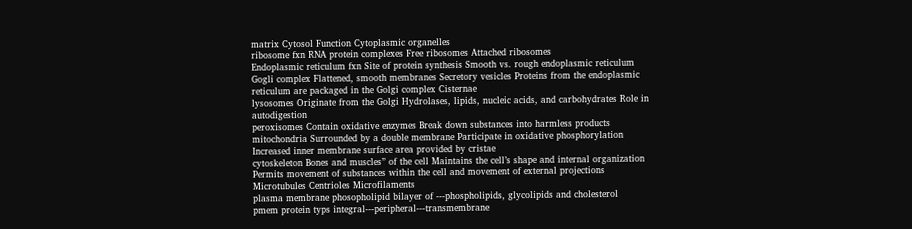matrix Cytosol Function Cytoplasmic organelles
ribosome fxn RNA protein complexes Free ribosomes Attached ribosomes
Endoplasmic reticulum fxn Site of protein synthesis Smooth vs. rough endoplasmic reticulum
Gogli complex Flattened, smooth membranes Secretory vesicles Proteins from the endoplasmic reticulum are packaged in the Golgi complex Cisternae
lysosomes Originate from the Golgi Hydrolases, lipids, nucleic acids, and carbohydrates Role in autodigestion
peroxisomes Contain oxidative enzymes Break down substances into harmless products
mitochondria Surrounded by a double membrane Participate in oxidative phosphorylation Increased inner membrane surface area provided by cristae
cytoskeleton Bones and muscles” of the cell Maintains the cell’s shape and internal organization Permits movement of substances within the cell and movement of external projections Microtubules Centrioles Microfilaments
plasma membrane phosopholipid bilayer of ---phospholipids, glycolipids and cholesterol
pmem protein typs integral---peripheral---transmembrane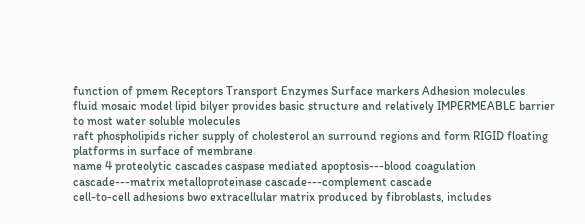function of pmem Receptors Transport Enzymes Surface markers Adhesion molecules
fluid mosaic model lipid bilyer provides basic structure and relatively IMPERMEABLE barrier to most water soluble molecules
raft phospholipids richer supply of cholesterol an surround regions and form RIGID floating platforms in surface of membrane
name 4 proteolytic cascades caspase mediated apoptosis---blood coagulation cascade---matrix metalloproteinase cascade---complement cascade
cell-to-cell adhesions bwo extracellular matrix produced by fibroblasts, includes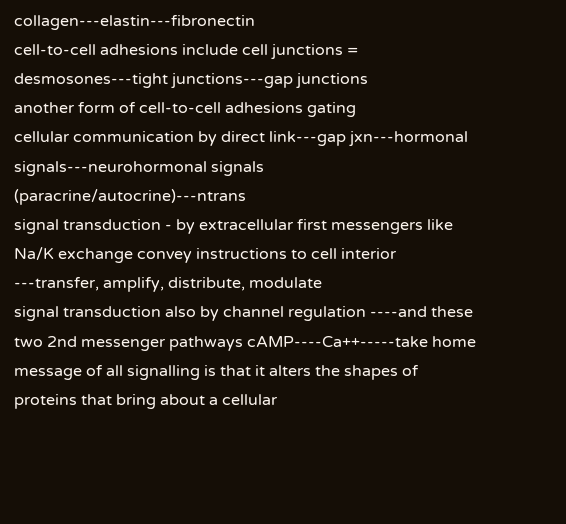collagen---elastin---fibronectin
cell-to-cell adhesions include cell junctions = desmosones---tight junctions---gap junctions
another form of cell-to-cell adhesions gating
cellular communication by direct link---gap jxn---hormonal signals---neurohormonal signals (paracrine/autocrine)---ntrans
signal transduction - by extracellular first messengers like Na/K exchange convey instructions to cell interior ---transfer, amplify, distribute, modulate
signal transduction also by channel regulation ----and these two 2nd messenger pathways cAMP----Ca++-----take home message of all signalling is that it alters the shapes of proteins that bring about a cellular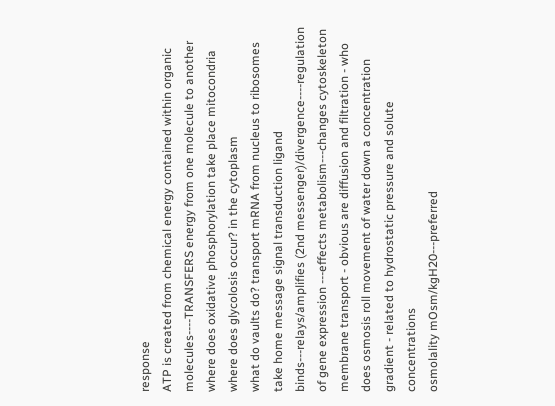response
ATP is created from chemical energy contained within organic molecules----TRANSFERS energy from one molecule to another
where does oxidative phosphorylation take place mitocondria
where does glycolosis occur? in the cytoplasm
what do vaults do? transport mRNA from nucleus to ribosomes
take home message signal transduction ligand binds---relays/amplifies (2nd messenger)/divergence----regulation of gene expression ---effects metabolism---changes cytoskeleton
membrane transport - obvious are diffusion and filtration - who does osmosis roll movement of water down a concentration gradient - related to hydrostatic pressure and solute concentrations
osmolality mOsm/kgH20---preferred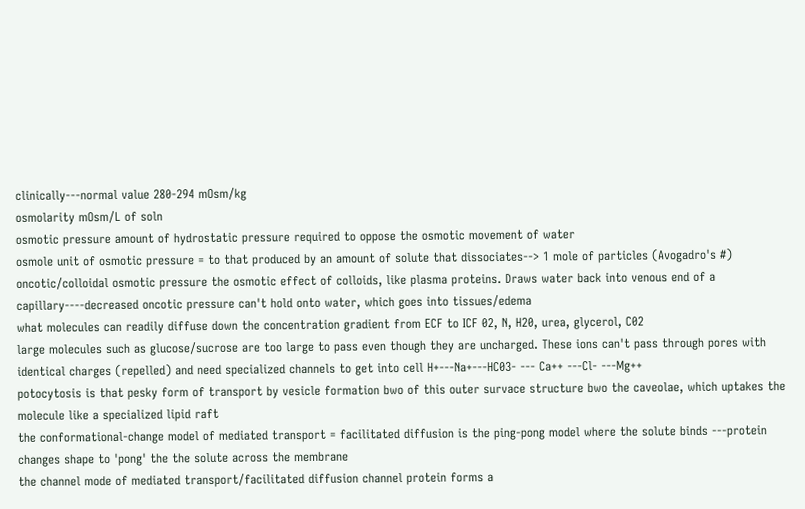clinically---normal value 280-294 mOsm/kg
osmolarity mOsm/L of soln
osmotic pressure amount of hydrostatic pressure required to oppose the osmotic movement of water
osmole unit of osmotic pressure = to that produced by an amount of solute that dissociates--> 1 mole of particles (Avogadro's #)
oncotic/colloidal osmotic pressure the osmotic effect of colloids, like plasma proteins. Draws water back into venous end of a capillary----decreased oncotic pressure can't hold onto water, which goes into tissues/edema
what molecules can readily diffuse down the concentration gradient from ECF to ICF 02, N, H20, urea, glycerol, C02
large molecules such as glucose/sucrose are too large to pass even though they are uncharged. These ions can't pass through pores with identical charges (repelled) and need specialized channels to get into cell H+---Na+---HC03- --- Ca++ ---Cl- ---Mg++
potocytosis is that pesky form of transport by vesicle formation bwo of this outer survace structure bwo the caveolae, which uptakes the molecule like a specialized lipid raft
the conformational-change model of mediated transport = facilitated diffusion is the ping-pong model where the solute binds ---protein changes shape to 'pong' the the solute across the membrane
the channel mode of mediated transport/facilitated diffusion channel protein forms a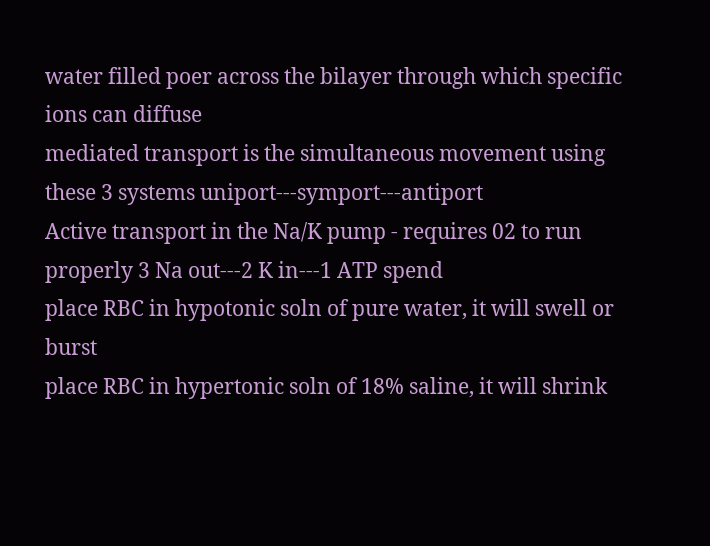water filled poer across the bilayer through which specific ions can diffuse
mediated transport is the simultaneous movement using these 3 systems uniport---symport---antiport
Active transport in the Na/K pump - requires 02 to run properly 3 Na out---2 K in---1 ATP spend
place RBC in hypotonic soln of pure water, it will swell or burst
place RBC in hypertonic soln of 18% saline, it will shrink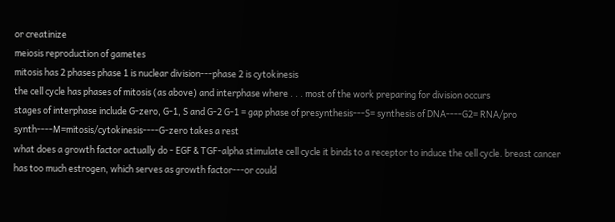or creatinize
meiosis reproduction of gametes
mitosis has 2 phases phase 1 is nuclear division---phase 2 is cytokinesis
the cell cycle has phases of mitosis (as above) and interphase where . . . most of the work preparing for division occurs
stages of interphase include G-zero, G-1, S and G-2 G-1 = gap phase of presynthesis---S= synthesis of DNA----G2= RNA/pro synth----M=mitosis/cytokinesis----G-zero takes a rest
what does a growth factor actually do - EGF & TGF-alpha stimulate cell cycle it binds to a receptor to induce the cell cycle. breast cancer has too much estrogen, which serves as growth factor---or could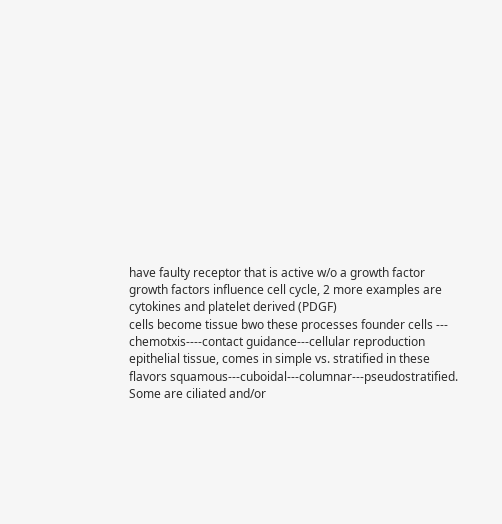have faulty receptor that is active w/o a growth factor
growth factors influence cell cycle, 2 more examples are cytokines and platelet derived (PDGF)
cells become tissue bwo these processes founder cells --- chemotxis----contact guidance---cellular reproduction
epithelial tissue, comes in simple vs. stratified in these flavors squamous---cuboidal---columnar---pseudostratified. Some are ciliated and/or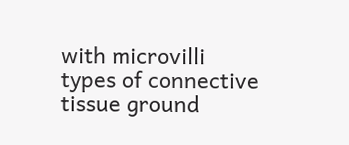with microvilli
types of connective tissue ground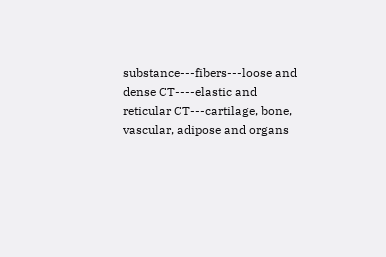substance---fibers---loose and dense CT----elastic and reticular CT---cartilage, bone, vascular, adipose and organs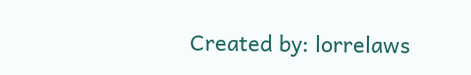Created by: lorrelaws